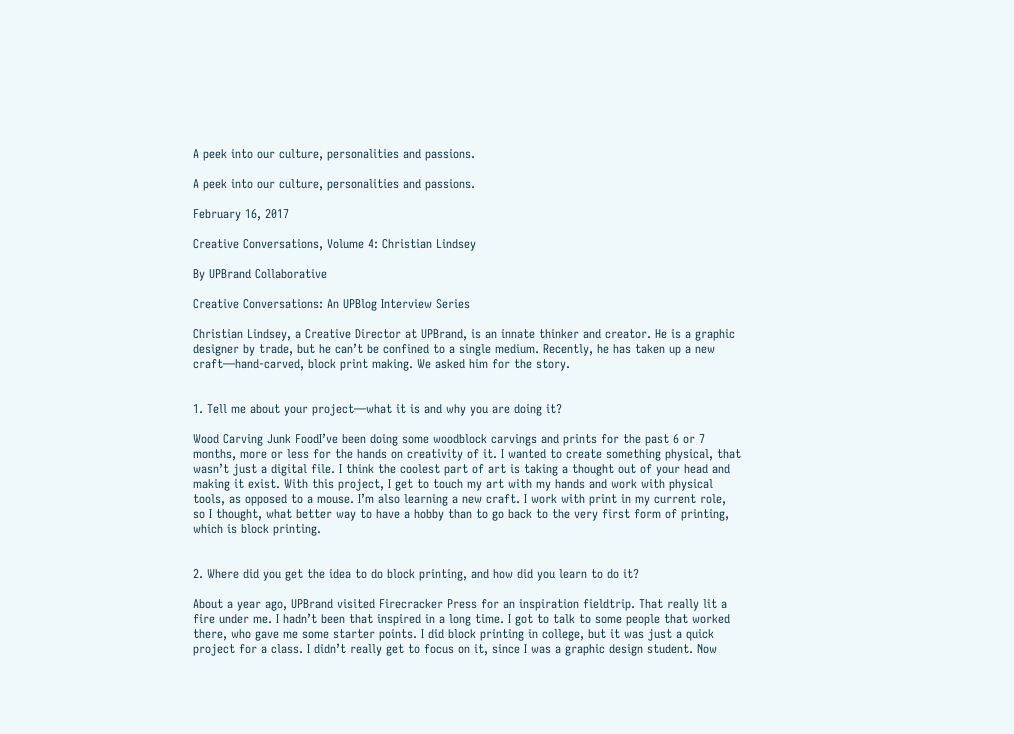A peek into our culture, personalities and passions.

A peek into our culture, personalities and passions.

February 16, 2017

Creative Conversations, Volume 4: Christian Lindsey

By UPBrand Collaborative

Creative Conversations: An UPBlog Interview Series

Christian Lindsey, a Creative Director at UPBrand, is an innate thinker and creator. He is a graphic designer by trade, but he can’t be confined to a single medium. Recently, he has taken up a new craft—hand-carved, block print making. We asked him for the story.


1. Tell me about your project—what it is and why you are doing it?

Wood Carving Junk FoodI’ve been doing some woodblock carvings and prints for the past 6 or 7 months, more or less for the hands on creativity of it. I wanted to create something physical, that wasn’t just a digital file. I think the coolest part of art is taking a thought out of your head and making it exist. With this project, I get to touch my art with my hands and work with physical tools, as opposed to a mouse. I’m also learning a new craft. I work with print in my current role, so I thought, what better way to have a hobby than to go back to the very first form of printing, which is block printing.


2. Where did you get the idea to do block printing, and how did you learn to do it?

About a year ago, UPBrand visited Firecracker Press for an inspiration fieldtrip. That really lit a fire under me. I hadn’t been that inspired in a long time. I got to talk to some people that worked there, who gave me some starter points. I did block printing in college, but it was just a quick project for a class. I didn’t really get to focus on it, since I was a graphic design student. Now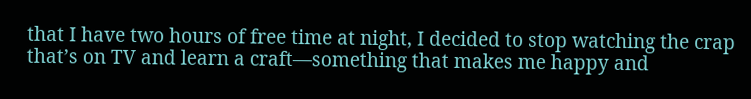that I have two hours of free time at night, I decided to stop watching the crap that’s on TV and learn a craft—something that makes me happy and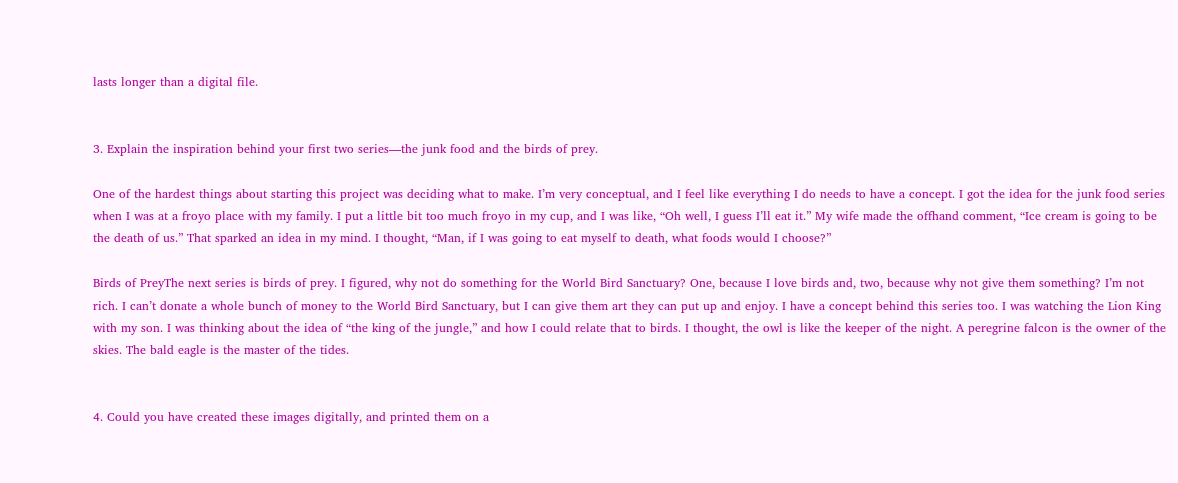lasts longer than a digital file.


3. Explain the inspiration behind your first two series—the junk food and the birds of prey.

One of the hardest things about starting this project was deciding what to make. I’m very conceptual, and I feel like everything I do needs to have a concept. I got the idea for the junk food series when I was at a froyo place with my family. I put a little bit too much froyo in my cup, and I was like, “Oh well, I guess I’ll eat it.” My wife made the offhand comment, “Ice cream is going to be the death of us.” That sparked an idea in my mind. I thought, “Man, if I was going to eat myself to death, what foods would I choose?”

Birds of PreyThe next series is birds of prey. I figured, why not do something for the World Bird Sanctuary? One, because I love birds and, two, because why not give them something? I’m not rich. I can’t donate a whole bunch of money to the World Bird Sanctuary, but I can give them art they can put up and enjoy. I have a concept behind this series too. I was watching the Lion King with my son. I was thinking about the idea of “the king of the jungle,” and how I could relate that to birds. I thought, the owl is like the keeper of the night. A peregrine falcon is the owner of the skies. The bald eagle is the master of the tides.


4. Could you have created these images digitally, and printed them on a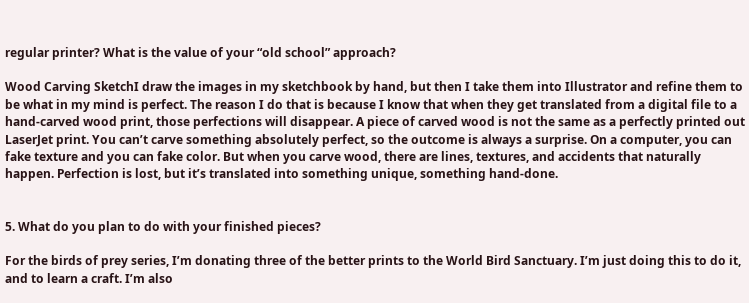regular printer? What is the value of your “old school” approach?

Wood Carving SketchI draw the images in my sketchbook by hand, but then I take them into Illustrator and refine them to be what in my mind is perfect. The reason I do that is because I know that when they get translated from a digital file to a hand-carved wood print, those perfections will disappear. A piece of carved wood is not the same as a perfectly printed out LaserJet print. You can’t carve something absolutely perfect, so the outcome is always a surprise. On a computer, you can fake texture and you can fake color. But when you carve wood, there are lines, textures, and accidents that naturally happen. Perfection is lost, but it’s translated into something unique, something hand-done.


5. What do you plan to do with your finished pieces?

For the birds of prey series, I’m donating three of the better prints to the World Bird Sanctuary. I’m just doing this to do it, and to learn a craft. I’m also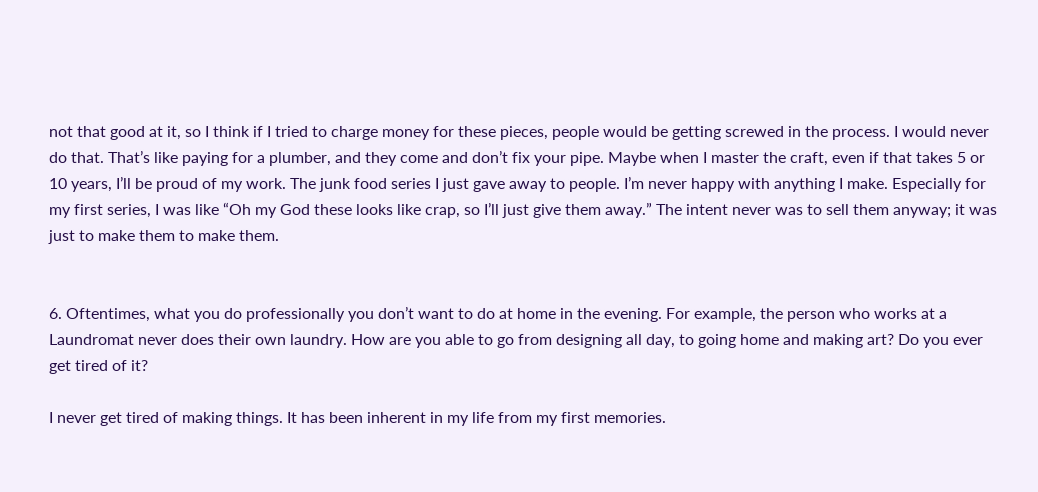not that good at it, so I think if I tried to charge money for these pieces, people would be getting screwed in the process. I would never do that. That’s like paying for a plumber, and they come and don’t fix your pipe. Maybe when I master the craft, even if that takes 5 or 10 years, I’ll be proud of my work. The junk food series I just gave away to people. I’m never happy with anything I make. Especially for my first series, I was like “Oh my God these looks like crap, so I’ll just give them away.” The intent never was to sell them anyway; it was just to make them to make them.


6. Oftentimes, what you do professionally you don’t want to do at home in the evening. For example, the person who works at a Laundromat never does their own laundry. How are you able to go from designing all day, to going home and making art? Do you ever get tired of it?

I never get tired of making things. It has been inherent in my life from my first memories.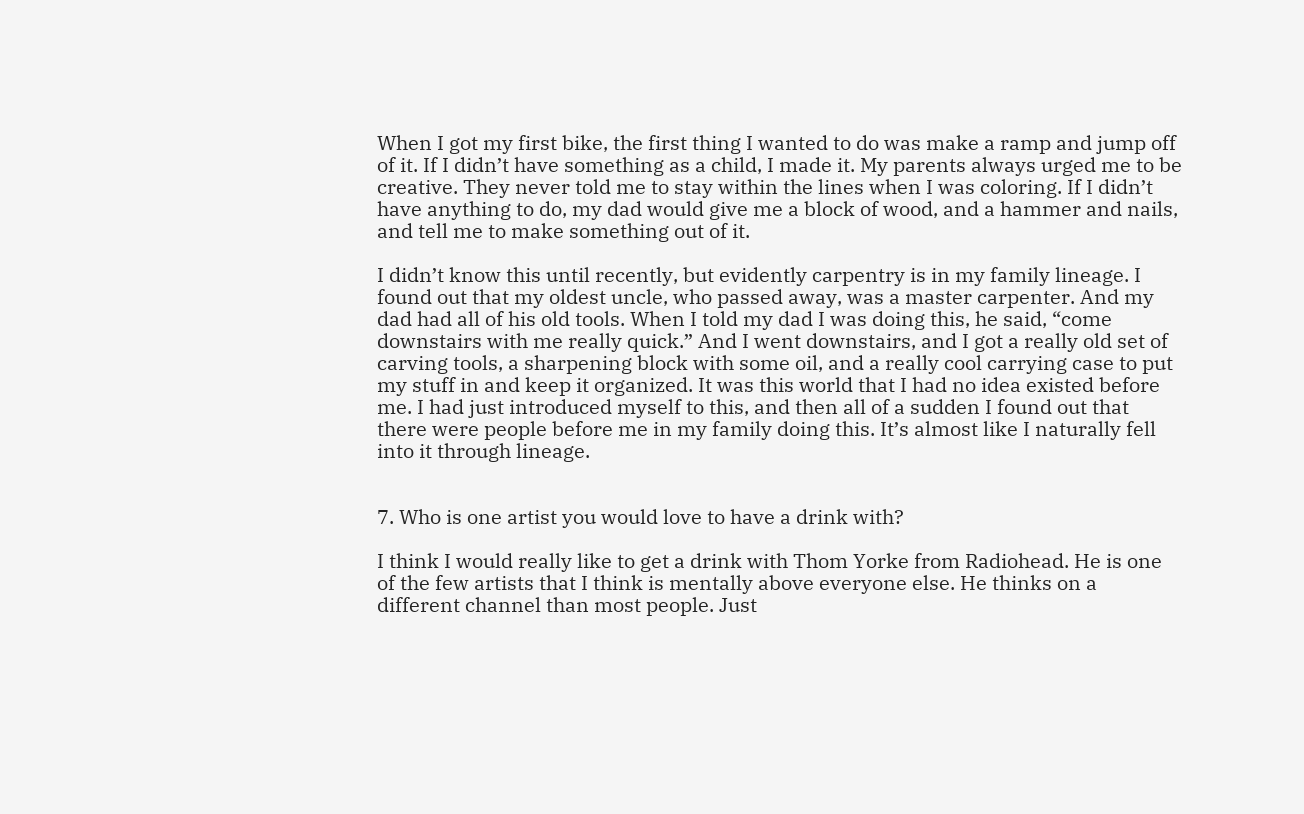When I got my first bike, the first thing I wanted to do was make a ramp and jump off of it. If I didn’t have something as a child, I made it. My parents always urged me to be creative. They never told me to stay within the lines when I was coloring. If I didn’t have anything to do, my dad would give me a block of wood, and a hammer and nails, and tell me to make something out of it.

I didn’t know this until recently, but evidently carpentry is in my family lineage. I found out that my oldest uncle, who passed away, was a master carpenter. And my dad had all of his old tools. When I told my dad I was doing this, he said, “come downstairs with me really quick.” And I went downstairs, and I got a really old set of carving tools, a sharpening block with some oil, and a really cool carrying case to put my stuff in and keep it organized. It was this world that I had no idea existed before me. I had just introduced myself to this, and then all of a sudden I found out that there were people before me in my family doing this. It’s almost like I naturally fell into it through lineage.


7. Who is one artist you would love to have a drink with?

I think I would really like to get a drink with Thom Yorke from Radiohead. He is one of the few artists that I think is mentally above everyone else. He thinks on a different channel than most people. Just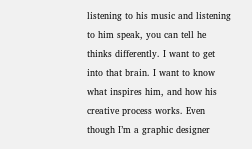listening to his music and listening to him speak, you can tell he thinks differently. I want to get into that brain. I want to know what inspires him, and how his creative process works. Even though I’m a graphic designer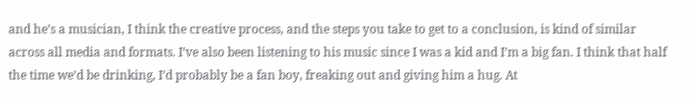and he’s a musician, I think the creative process, and the steps you take to get to a conclusion, is kind of similar across all media and formats. I’ve also been listening to his music since I was a kid and I’m a big fan. I think that half the time we’d be drinking, I’d probably be a fan boy, freaking out and giving him a hug. At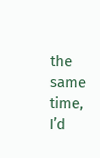the same time, I’d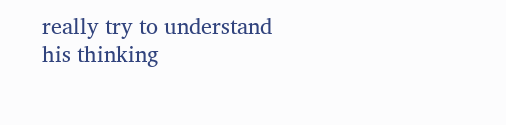really try to understand his thinking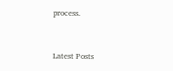process.


Latest Posts